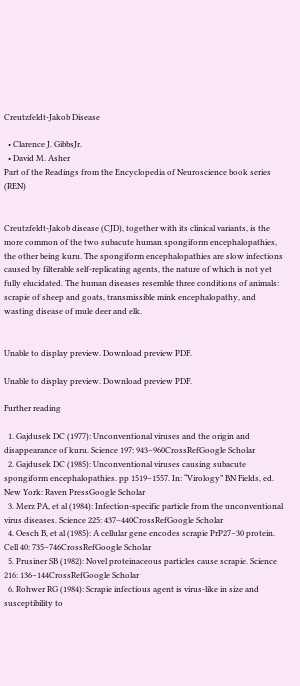Creutzfeldt-Jakob Disease

  • Clarence J. GibbsJr.
  • David M. Asher
Part of the Readings from the Encyclopedia of Neuroscience book series (REN)


Creutzfeldt-Jakob disease (CJD), together with its clinical variants, is the more common of the two subacute human spongiform encephalopathies, the other being kuru. The spongiform encephalopathies are slow infections caused by filterable self-replicating agents, the nature of which is not yet fully elucidated. The human diseases resemble three conditions of animals: scrapie of sheep and goats, transmissible mink encephalopathy, and wasting disease of mule deer and elk.


Unable to display preview. Download preview PDF.

Unable to display preview. Download preview PDF.

Further reading

  1. Gajdusek DC (1977): Unconventional viruses and the origin and disappearance of kuru. Science 197: 943–960CrossRefGoogle Scholar
  2. Gajdusek DC (1985): Unconventional viruses causing subacute spongiform encephalopathies. pp 1519–1557. In: “Virology” BN Fields, ed. New York: Raven PressGoogle Scholar
  3. Merz PA, et al (1984): Infection-specific particle from the unconventional virus diseases. Science 225: 437–440CrossRefGoogle Scholar
  4. Oesch B, et al (1985): A cellular gene encodes scrapie PrP27–30 protein. Cell 40: 735–746CrossRefGoogle Scholar
  5. Prusiner SB (1982): Novel proteinaceous particles cause scrapie. Science 216: 136–144CrossRefGoogle Scholar
  6. Rohwer RG (1984): Scrapie infectious agent is virus-like in size and susceptibility to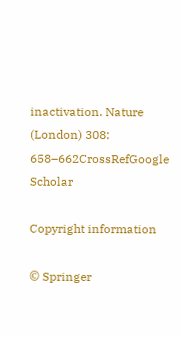inactivation. Nature (London) 308: 658–662CrossRefGoogle Scholar

Copyright information

© Springer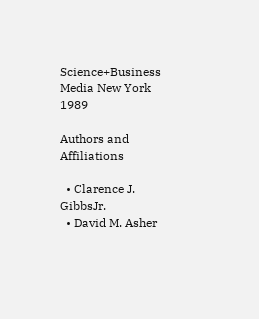Science+Business Media New York 1989

Authors and Affiliations

  • Clarence J. GibbsJr.
  • David M. Asher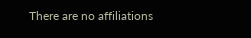There are no affiliations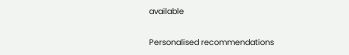available

Personalised recommendations